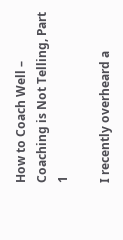How to Coach Well – Coaching is Not Telling, Part 1

I recently overheard a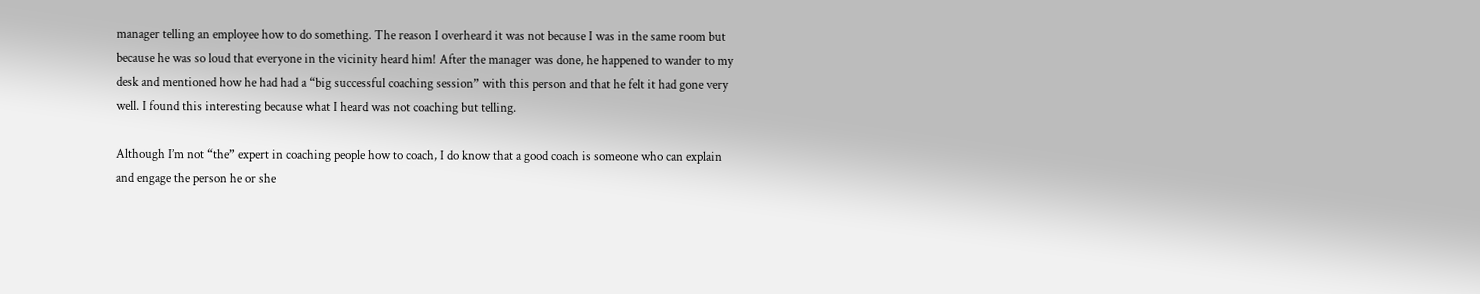manager telling an employee how to do something. The reason I overheard it was not because I was in the same room but because he was so loud that everyone in the vicinity heard him! After the manager was done, he happened to wander to my desk and mentioned how he had had a “big successful coaching session” with this person and that he felt it had gone very well. I found this interesting because what I heard was not coaching but telling.

Although I’m not “the” expert in coaching people how to coach, I do know that a good coach is someone who can explain and engage the person he or she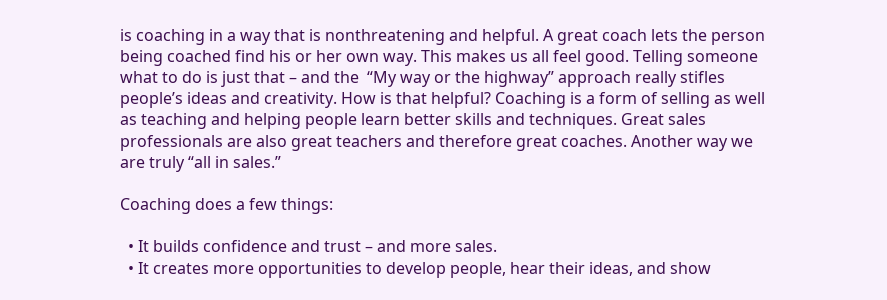is coaching in a way that is nonthreatening and helpful. A great coach lets the person being coached find his or her own way. This makes us all feel good. Telling someone what to do is just that – and the  “My way or the highway” approach really stifles people’s ideas and creativity. How is that helpful? Coaching is a form of selling as well as teaching and helping people learn better skills and techniques. Great sales professionals are also great teachers and therefore great coaches. Another way we are truly “all in sales.”

Coaching does a few things:

  • It builds confidence and trust – and more sales.
  • It creates more opportunities to develop people, hear their ideas, and show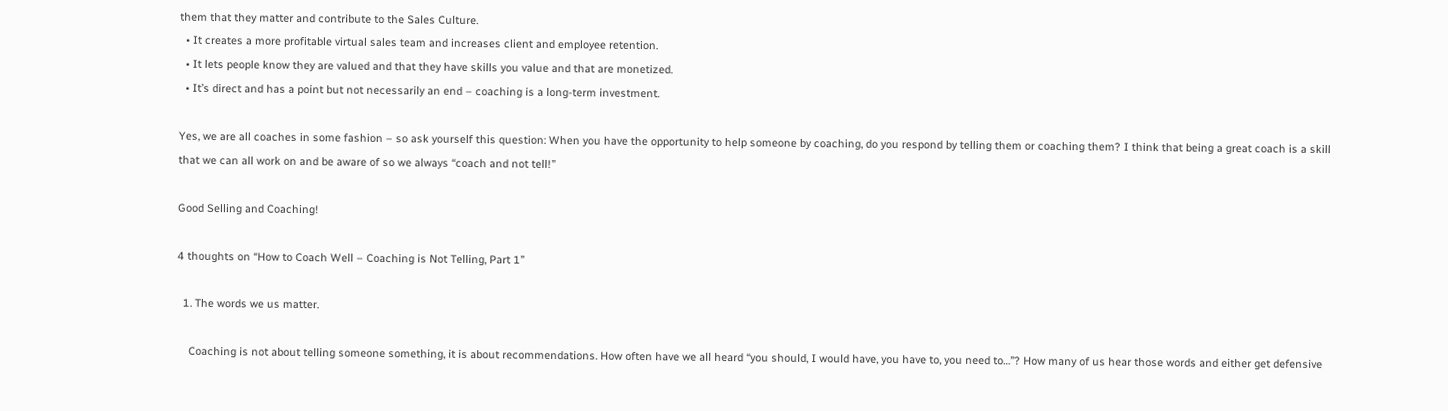them that they matter and contribute to the Sales Culture.
  • It creates a more profitable virtual sales team and increases client and employee retention.
  • It lets people know they are valued and that they have skills you value and that are monetized.
  • It’s direct and has a point but not necessarily an end – coaching is a long-term investment.

Yes, we are all coaches in some fashion – so ask yourself this question: When you have the opportunity to help someone by coaching, do you respond by telling them or coaching them? I think that being a great coach is a skill that we can all work on and be aware of so we always “coach and not tell!”

Good Selling and Coaching!

4 thoughts on “How to Coach Well – Coaching is Not Telling, Part 1”

  1. The words we us matter.

    Coaching is not about telling someone something, it is about recommendations. How often have we all heard “you should, I would have, you have to, you need to…”? How many of us hear those words and either get defensive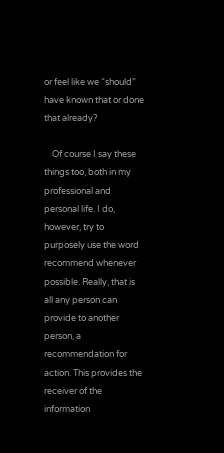or feel like we “should” have known that or done that already?

    Of course I say these things too, both in my professional and personal life. I do, however, try to purposely use the word recommend whenever possible. Really, that is all any person can provide to another person, a recommendation for action. This provides the receiver of the information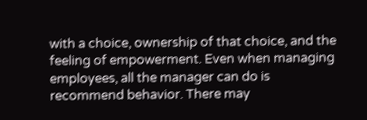with a choice, ownership of that choice, and the feeling of empowerment. Even when managing employees, all the manager can do is recommend behavior. There may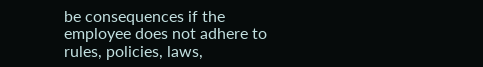be consequences if the employee does not adhere to rules, policies, laws,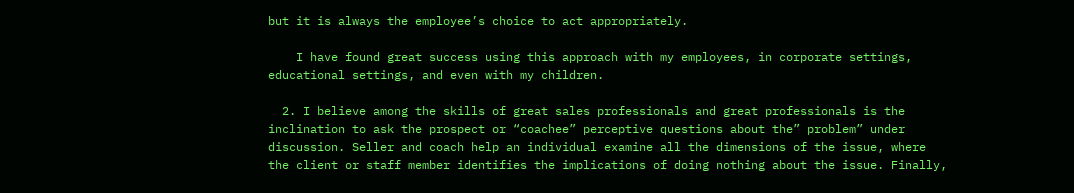but it is always the employee’s choice to act appropriately.

    I have found great success using this approach with my employees, in corporate settings, educational settings, and even with my children.

  2. I believe among the skills of great sales professionals and great professionals is the inclination to ask the prospect or “coachee” perceptive questions about the” problem” under discussion. Seller and coach help an individual examine all the dimensions of the issue, where the client or staff member identifies the implications of doing nothing about the issue. Finally,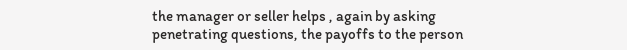the manager or seller helps , again by asking penetrating questions, the payoffs to the person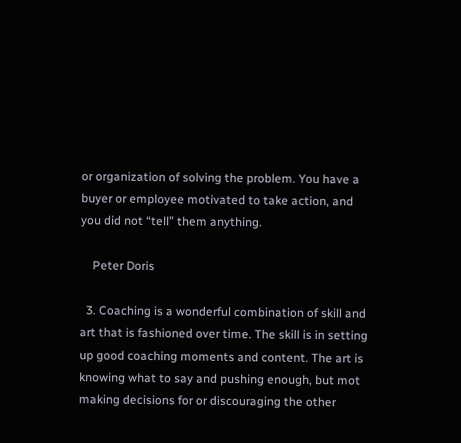or organization of solving the problem. You have a buyer or employee motivated to take action, and you did not “tell” them anything.

    Peter Doris

  3. Coaching is a wonderful combination of skill and art that is fashioned over time. The skill is in setting up good coaching moments and content. The art is knowing what to say and pushing enough, but mot making decisions for or discouraging the other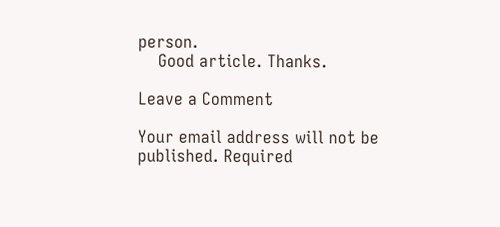person.
    Good article. Thanks.

Leave a Comment

Your email address will not be published. Required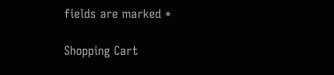fields are marked *

Shopping Cart